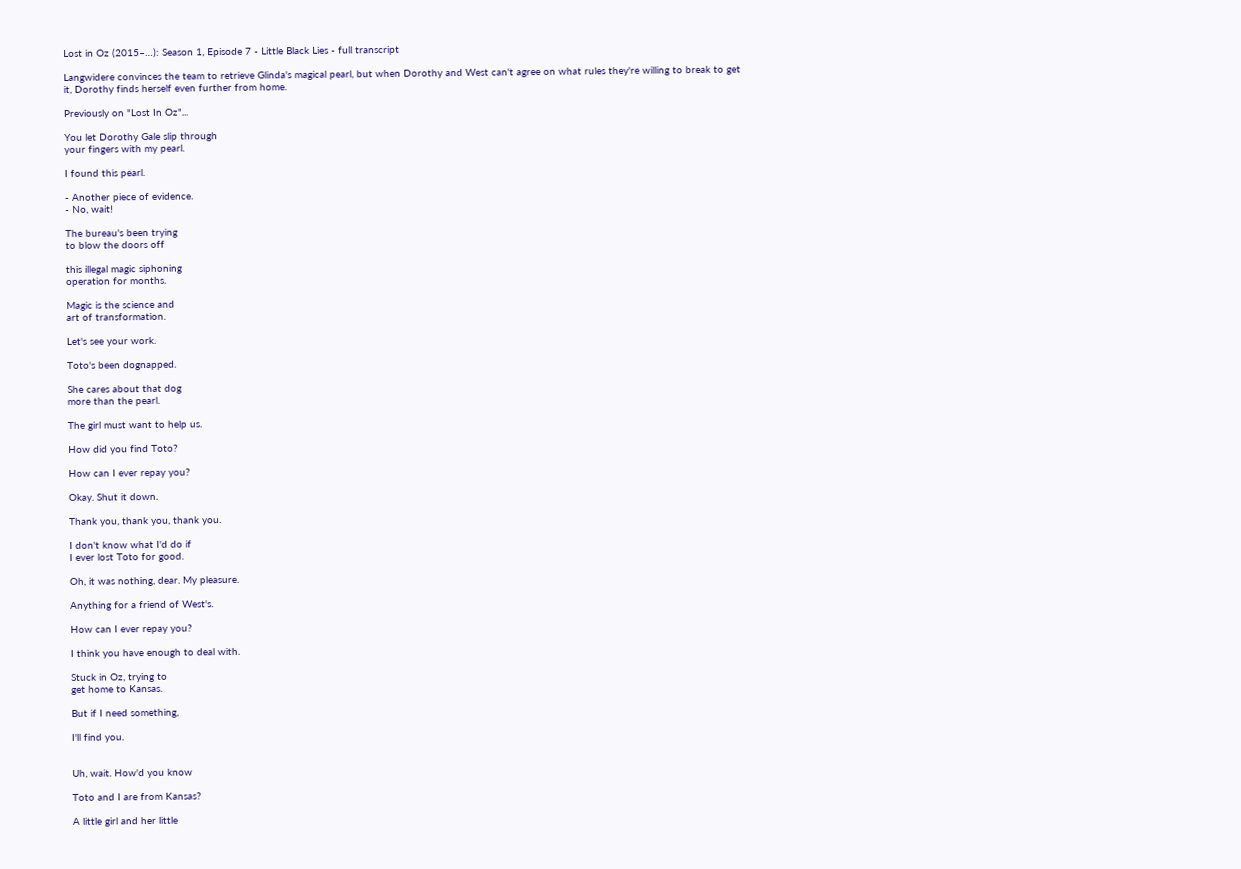Lost in Oz (2015–…): Season 1, Episode 7 - Little Black Lies - full transcript

Langwidere convinces the team to retrieve Glinda's magical pearl, but when Dorothy and West can't agree on what rules they're willing to break to get it, Dorothy finds herself even further from home.

Previously on "Lost In Oz"...

You let Dorothy Gale slip through
your fingers with my pearl.

I found this pearl.

- Another piece of evidence.
- No, wait!

The bureau's been trying
to blow the doors off

this illegal magic siphoning
operation for months.

Magic is the science and
art of transformation.

Let's see your work.

Toto's been dognapped.

She cares about that dog
more than the pearl.

The girl must want to help us.

How did you find Toto?

How can I ever repay you?

Okay. Shut it down.

Thank you, thank you, thank you.

I don't know what I'd do if
I ever lost Toto for good.

Oh, it was nothing, dear. My pleasure.

Anything for a friend of West's.

How can I ever repay you?

I think you have enough to deal with.

Stuck in Oz, trying to
get home to Kansas.

But if I need something,

I'll find you.


Uh, wait. How'd you know

Toto and I are from Kansas?

A little girl and her little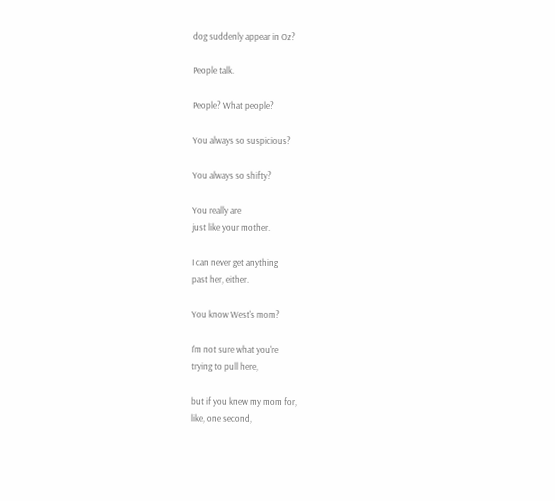dog suddenly appear in Oz?

People talk.

People? What people?

You always so suspicious?

You always so shifty?

You really are
just like your mother.

I can never get anything
past her, either.

You know West's mom?

I'm not sure what you're
trying to pull here,

but if you knew my mom for,
like, one second,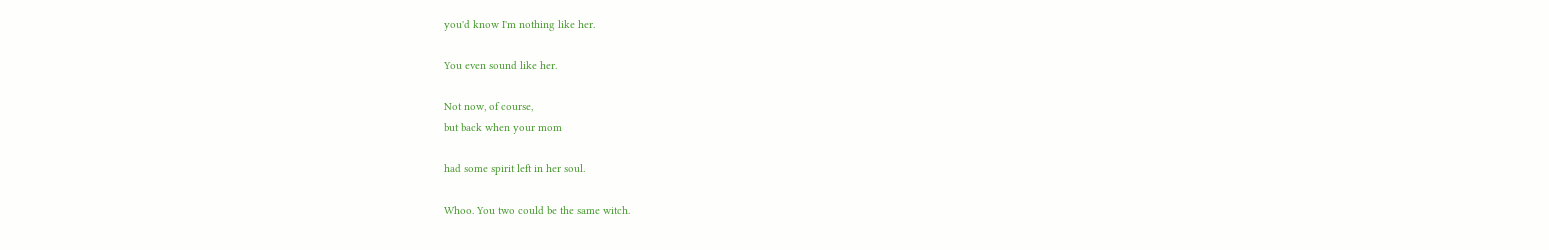you'd know I'm nothing like her.

You even sound like her.

Not now, of course,
but back when your mom

had some spirit left in her soul.

Whoo. You two could be the same witch.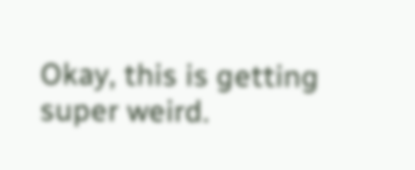Okay, this is getting super weird.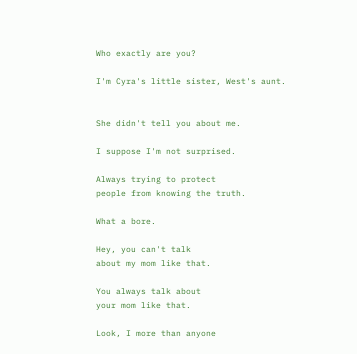Who exactly are you?

I'm Cyra's little sister, West's aunt.


She didn't tell you about me.

I suppose I'm not surprised.

Always trying to protect
people from knowing the truth.

What a bore.

Hey, you can't talk
about my mom like that.

You always talk about
your mom like that.

Look, I more than anyone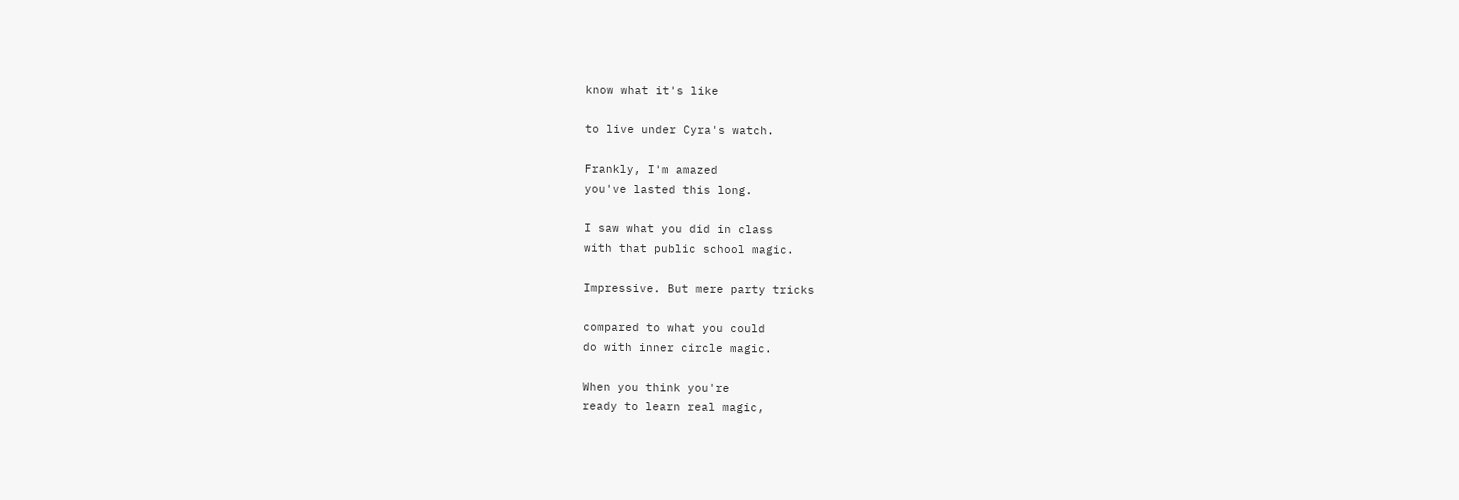know what it's like

to live under Cyra's watch.

Frankly, I'm amazed
you've lasted this long.

I saw what you did in class
with that public school magic.

Impressive. But mere party tricks

compared to what you could
do with inner circle magic.

When you think you're
ready to learn real magic,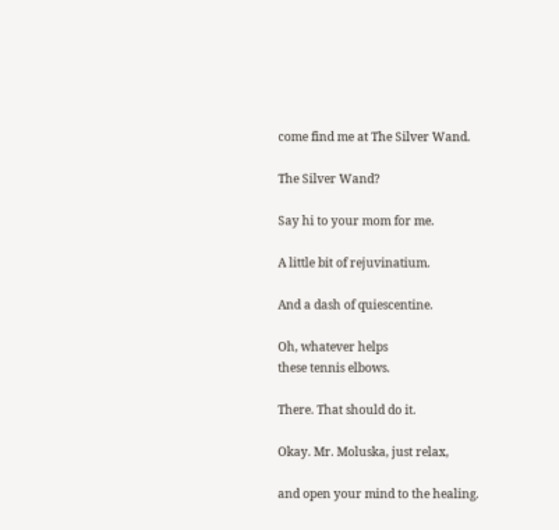come find me at The Silver Wand.

The Silver Wand?

Say hi to your mom for me.

A little bit of rejuvinatium.

And a dash of quiescentine.

Oh, whatever helps
these tennis elbows.

There. That should do it.

Okay. Mr. Moluska, just relax,

and open your mind to the healing.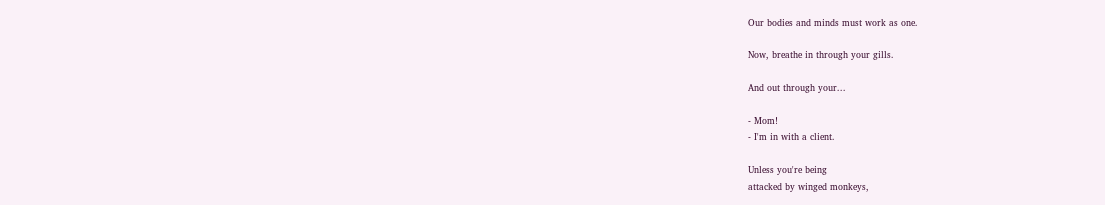Our bodies and minds must work as one.

Now, breathe in through your gills.

And out through your...

- Mom!
- I'm in with a client.

Unless you're being
attacked by winged monkeys,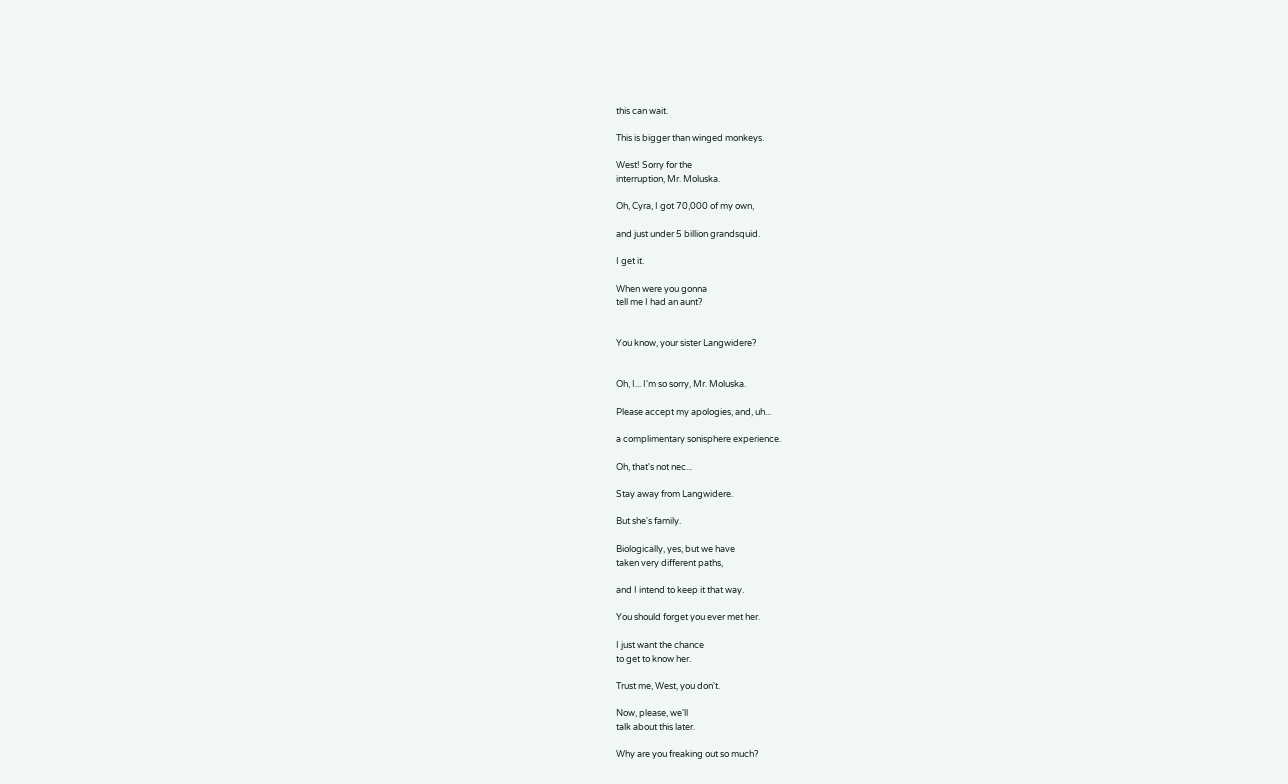this can wait.

This is bigger than winged monkeys.

West! Sorry for the
interruption, Mr. Moluska.

Oh, Cyra, I got 70,000 of my own,

and just under 5 billion grandsquid.

I get it.

When were you gonna
tell me I had an aunt?


You know, your sister Langwidere?


Oh, I... I'm so sorry, Mr. Moluska.

Please accept my apologies, and, uh...

a complimentary sonisphere experience.

Oh, that's not nec...

Stay away from Langwidere.

But she's family.

Biologically, yes, but we have
taken very different paths,

and I intend to keep it that way.

You should forget you ever met her.

I just want the chance
to get to know her.

Trust me, West, you don't.

Now, please, we'll
talk about this later.

Why are you freaking out so much?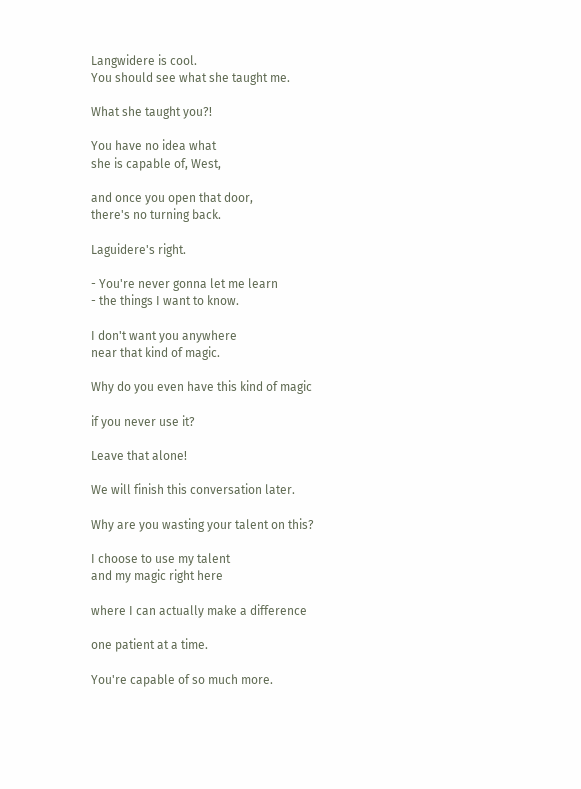Langwidere is cool.
You should see what she taught me.

What she taught you?!

You have no idea what
she is capable of, West,

and once you open that door,
there's no turning back.

Laguidere's right.

- You're never gonna let me learn
- the things I want to know.

I don't want you anywhere
near that kind of magic.

Why do you even have this kind of magic

if you never use it?

Leave that alone!

We will finish this conversation later.

Why are you wasting your talent on this?

I choose to use my talent
and my magic right here

where I can actually make a difference

one patient at a time.

You're capable of so much more.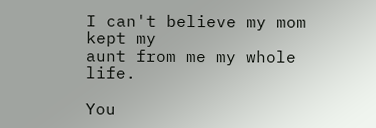I can't believe my mom kept my
aunt from me my whole life.

You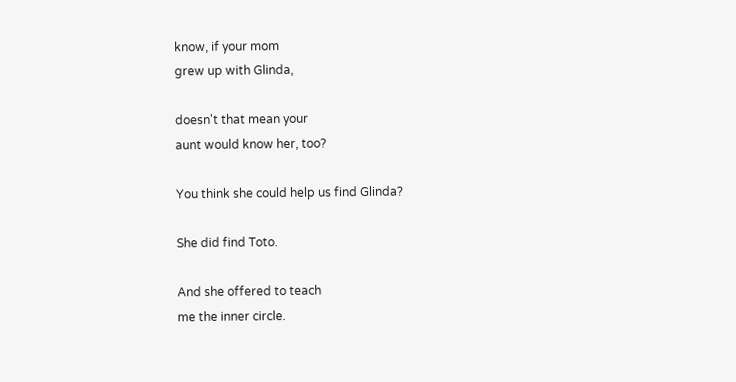know, if your mom
grew up with Glinda,

doesn't that mean your
aunt would know her, too?

You think she could help us find Glinda?

She did find Toto.

And she offered to teach
me the inner circle.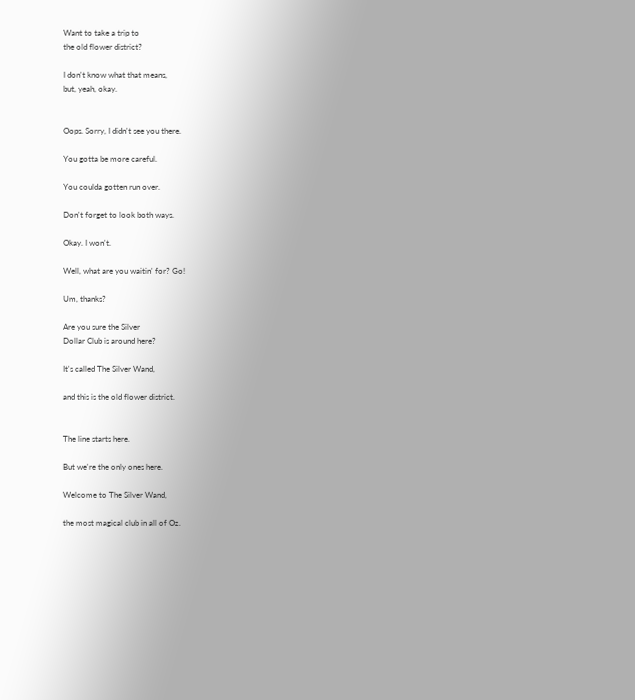Want to take a trip to
the old flower district?

I don't know what that means,
but, yeah, okay.


Oops. Sorry, I didn't see you there.

You gotta be more careful.

You coulda gotten run over.

Don't forget to look both ways.

Okay. I won't.

Well, what are you waitin' for? Go!

Um, thanks?

Are you sure the Silver
Dollar Club is around here?

It's called The Silver Wand,

and this is the old flower district.


The line starts here.

But we're the only ones here.

Welcome to The Silver Wand,

the most magical club in all of Oz.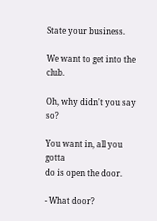State your business.

We want to get into the club.

Oh, why didn't you say so?

You want in, all you gotta
do is open the door.

- What door?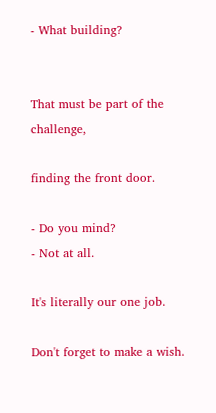- What building?


That must be part of the challenge,

finding the front door.

- Do you mind?
- Not at all.

It's literally our one job.

Don't forget to make a wish.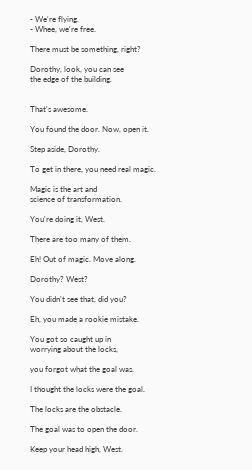- We're flying.
- Whee, we're free.

There must be something, right?

Dorothy, look, you can see
the edge of the building.


That's awesome.

You found the door. Now, open it.

Step aside, Dorothy.

To get in there, you need real magic.

Magic is the art and
science of transformation.

You're doing it, West.

There are too many of them.

Eh! Out of magic. Move along.

Dorothy? West?

You didn't see that, did you?

Eh, you made a rookie mistake.

You got so caught up in
worrying about the locks,

you forgot what the goal was.

I thought the locks were the goal.

The locks are the obstacle.

The goal was to open the door.

Keep your head high, West.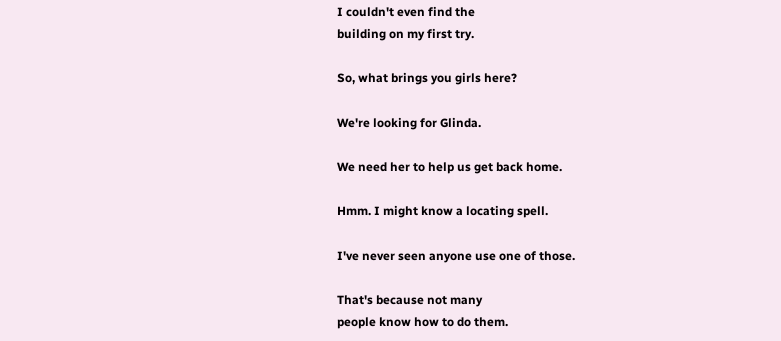I couldn't even find the
building on my first try.

So, what brings you girls here?

We're looking for Glinda.

We need her to help us get back home.

Hmm. I might know a locating spell.

I've never seen anyone use one of those.

That's because not many
people know how to do them.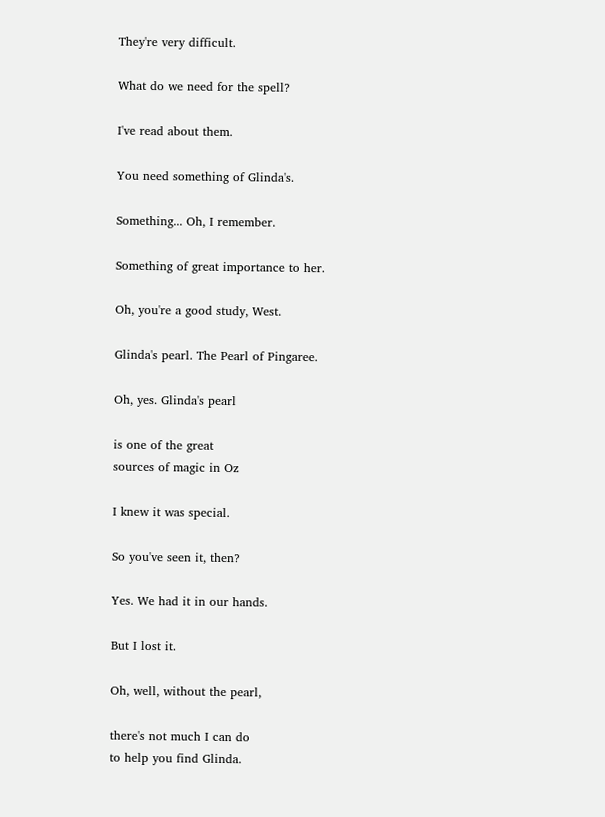They're very difficult.

What do we need for the spell?

I've read about them.

You need something of Glinda's.

Something... Oh, I remember.

Something of great importance to her.

Oh, you're a good study, West.

Glinda's pearl. The Pearl of Pingaree.

Oh, yes. Glinda's pearl

is one of the great
sources of magic in Oz

I knew it was special.

So you've seen it, then?

Yes. We had it in our hands.

But I lost it.

Oh, well, without the pearl,

there's not much I can do
to help you find Glinda.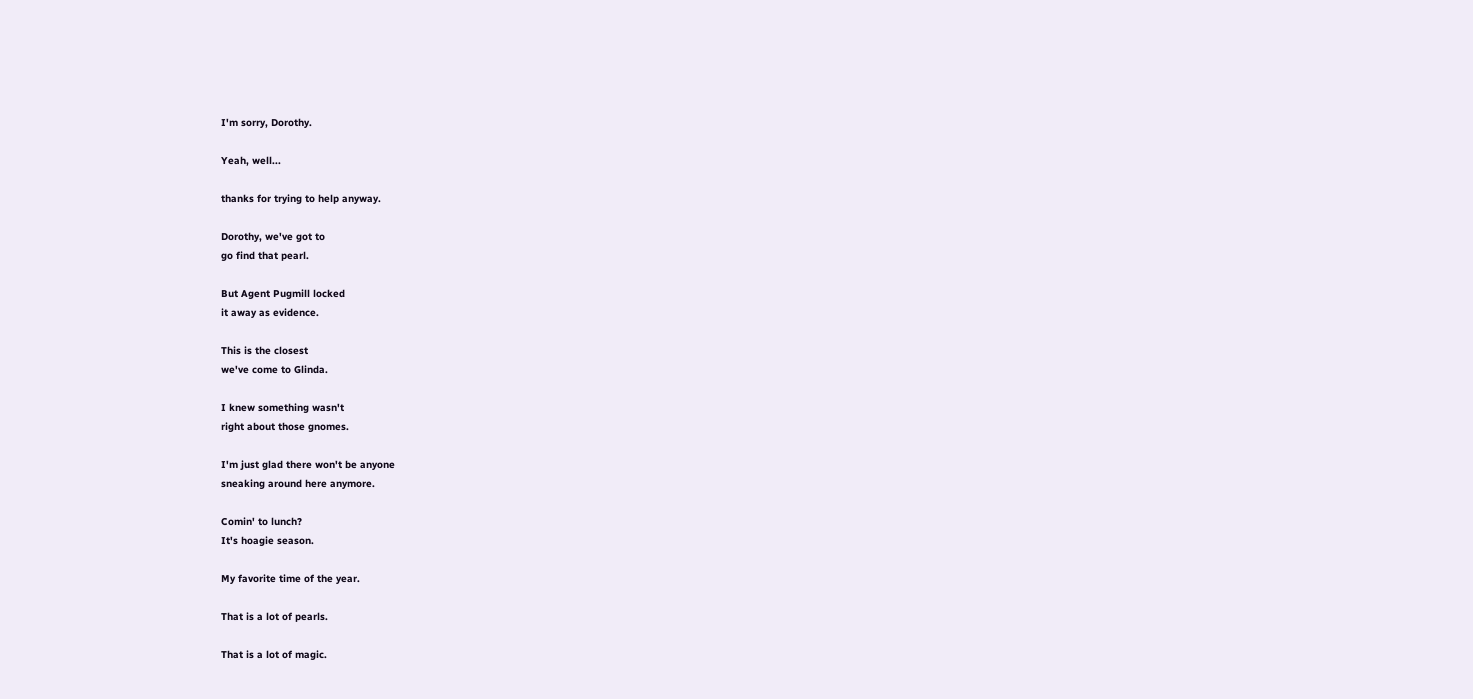I'm sorry, Dorothy.

Yeah, well...

thanks for trying to help anyway.

Dorothy, we've got to
go find that pearl.

But Agent Pugmill locked
it away as evidence.

This is the closest
we've come to Glinda.

I knew something wasn't
right about those gnomes.

I'm just glad there won't be anyone
sneaking around here anymore.

Comin' to lunch?
It's hoagie season.

My favorite time of the year.

That is a lot of pearls.

That is a lot of magic.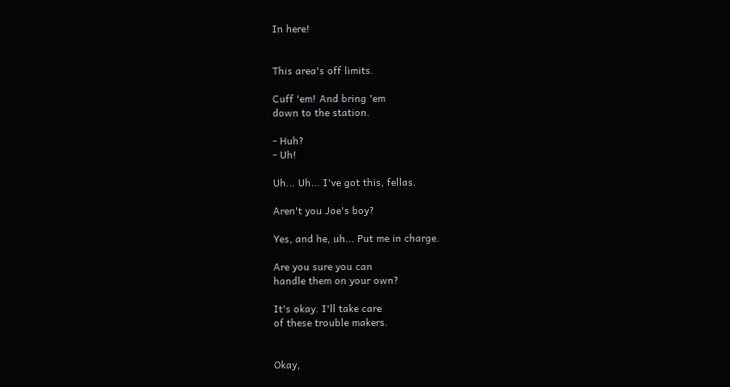In here!


This area's off limits.

Cuff 'em! And bring 'em
down to the station.

- Huh?
- Uh!

Uh... Uh... I've got this, fellas.

Aren't you Joe's boy?

Yes, and he, uh... Put me in charge.

Are you sure you can
handle them on your own?

It's okay. I'll take care
of these trouble makers.


Okay,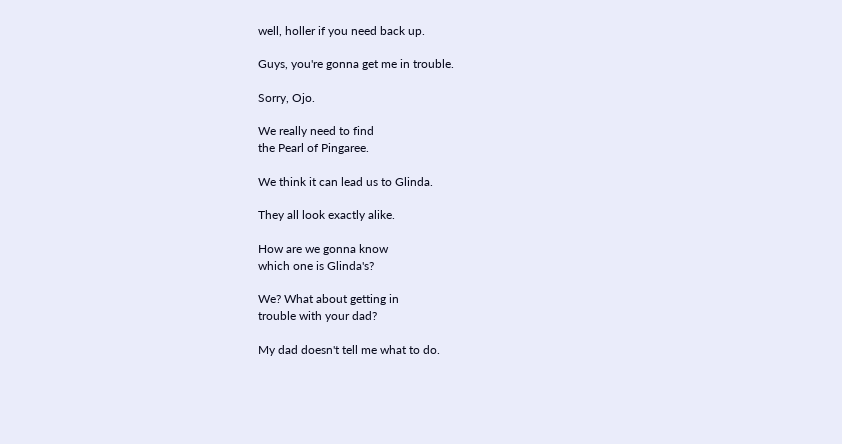well, holler if you need back up.

Guys, you're gonna get me in trouble.

Sorry, Ojo.

We really need to find
the Pearl of Pingaree.

We think it can lead us to Glinda.

They all look exactly alike.

How are we gonna know
which one is Glinda's?

We? What about getting in
trouble with your dad?

My dad doesn't tell me what to do.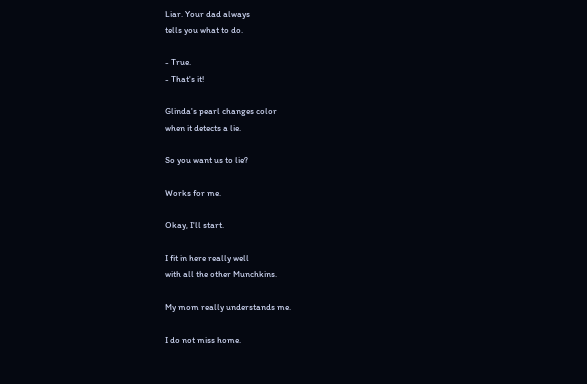Liar. Your dad always
tells you what to do.

- True.
- That's it!

Glinda's pearl changes color
when it detects a lie.

So you want us to lie?

Works for me.

Okay, I'll start.

I fit in here really well
with all the other Munchkins.

My mom really understands me.

I do not miss home.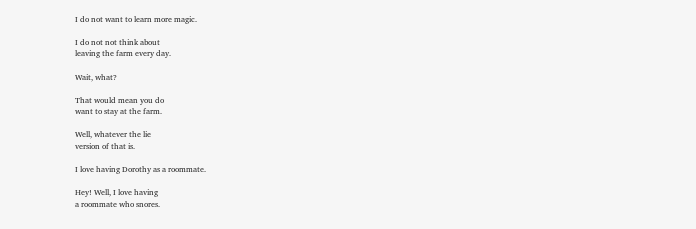I do not want to learn more magic.

I do not not think about
leaving the farm every day.

Wait, what?

That would mean you do
want to stay at the farm.

Well, whatever the lie
version of that is.

I love having Dorothy as a roommate.

Hey! Well, I love having
a roommate who snores.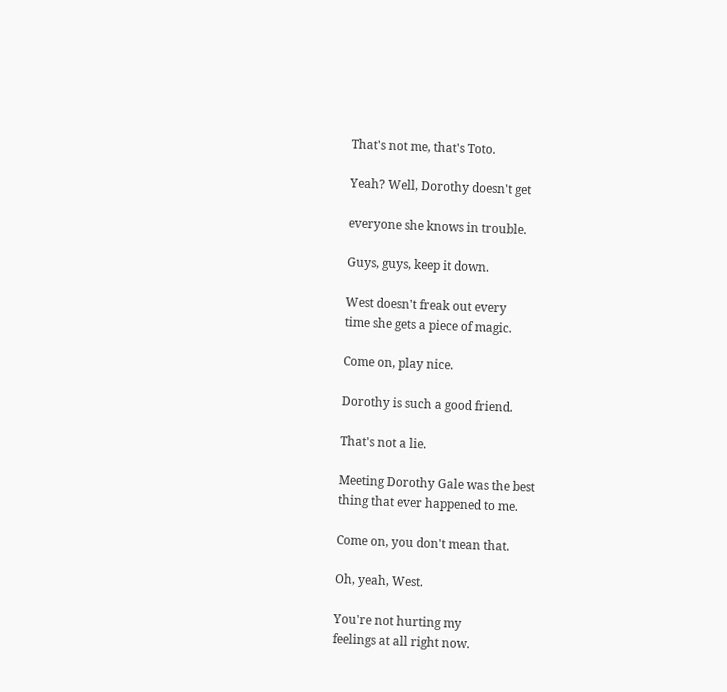That's not me, that's Toto.

Yeah? Well, Dorothy doesn't get

everyone she knows in trouble.

Guys, guys, keep it down.

West doesn't freak out every
time she gets a piece of magic.

Come on, play nice.

Dorothy is such a good friend.

That's not a lie.

Meeting Dorothy Gale was the best
thing that ever happened to me.

Come on, you don't mean that.

Oh, yeah, West.

You're not hurting my
feelings at all right now.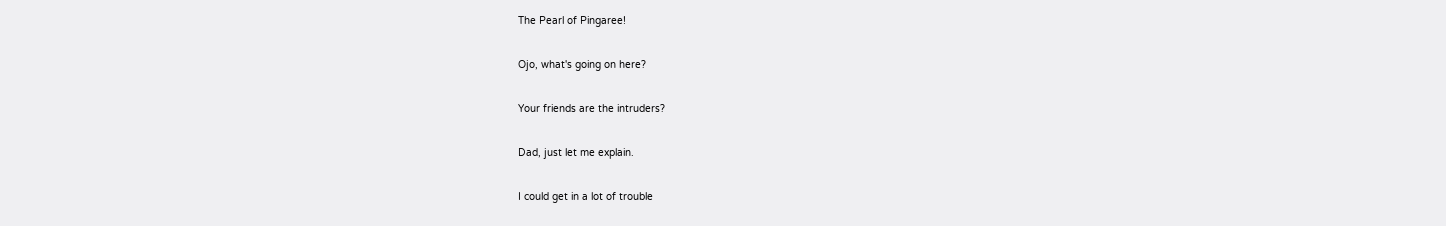The Pearl of Pingaree!

Ojo, what's going on here?

Your friends are the intruders?

Dad, just let me explain.

I could get in a lot of trouble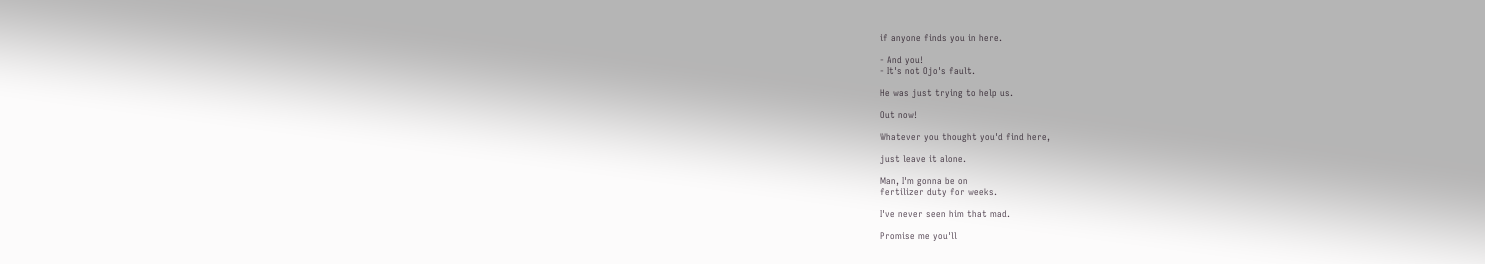if anyone finds you in here.

- And you!
- It's not Ojo's fault.

He was just trying to help us.

Out now!

Whatever you thought you'd find here,

just leave it alone.

Man, I'm gonna be on
fertilizer duty for weeks.

I've never seen him that mad.

Promise me you'll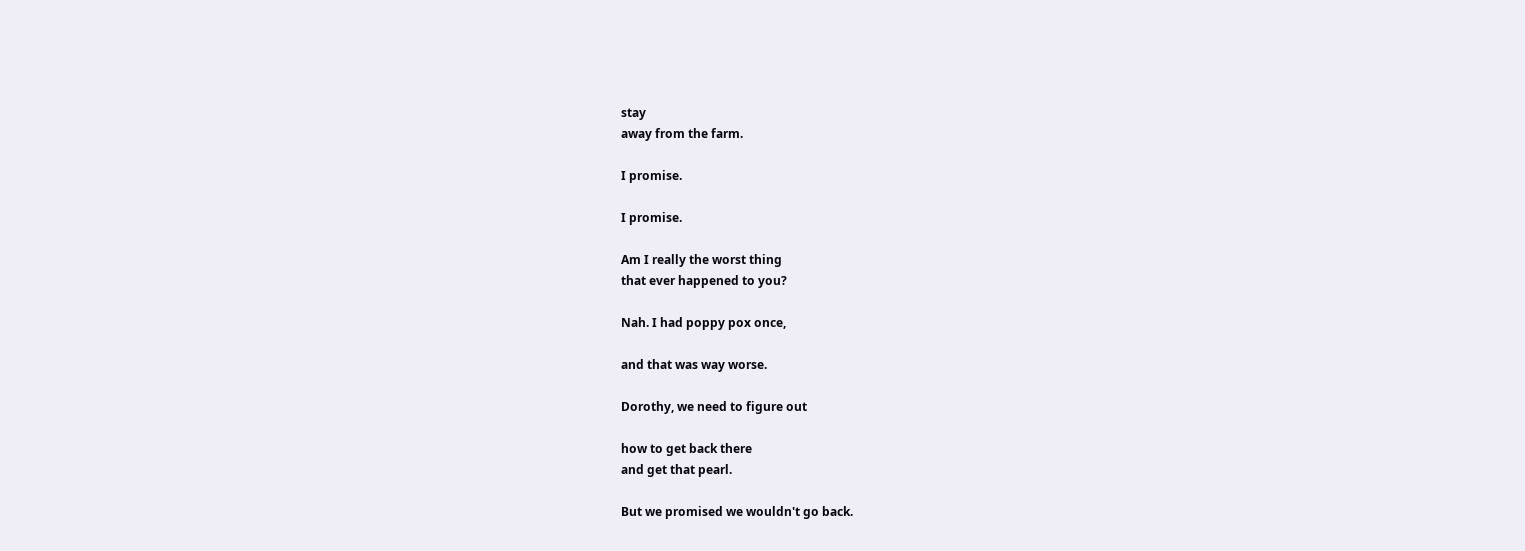stay
away from the farm.

I promise.

I promise.

Am I really the worst thing
that ever happened to you?

Nah. I had poppy pox once,

and that was way worse.

Dorothy, we need to figure out

how to get back there
and get that pearl.

But we promised we wouldn't go back.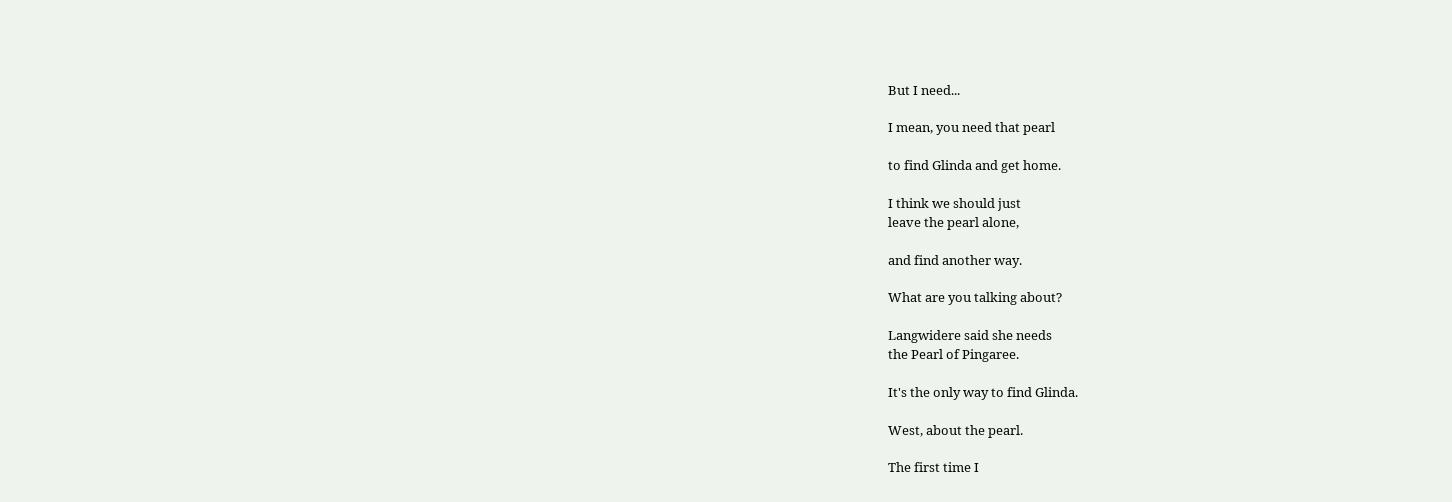But I need...

I mean, you need that pearl

to find Glinda and get home.

I think we should just
leave the pearl alone,

and find another way.

What are you talking about?

Langwidere said she needs
the Pearl of Pingaree.

It's the only way to find Glinda.

West, about the pearl.

The first time I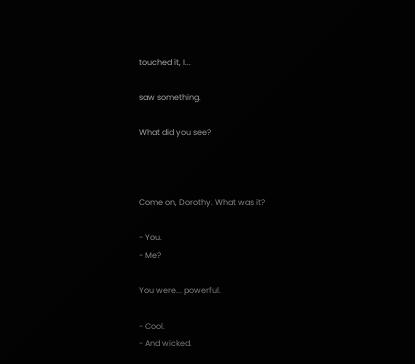touched it, I...

saw something.

What did you see?



Come on, Dorothy. What was it?

- You.
- Me?

You were... powerful.

- Cool.
- And wicked.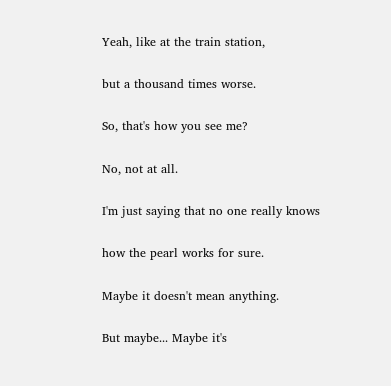Yeah, like at the train station,

but a thousand times worse.

So, that's how you see me?

No, not at all.

I'm just saying that no one really knows

how the pearl works for sure.

Maybe it doesn't mean anything.

But maybe... Maybe it's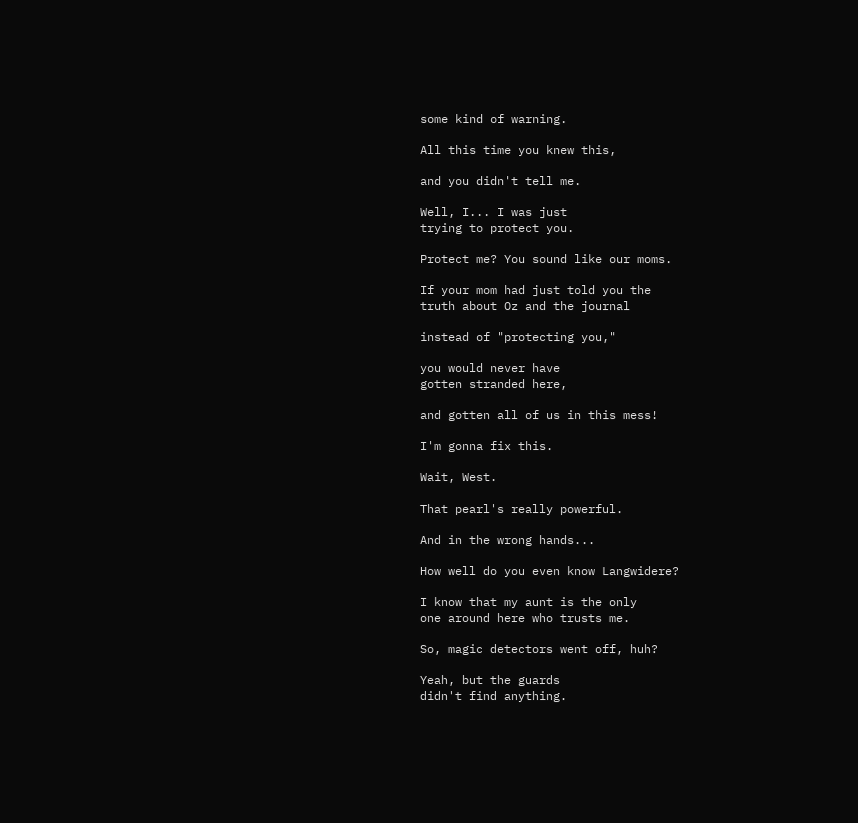some kind of warning.

All this time you knew this,

and you didn't tell me.

Well, I... I was just
trying to protect you.

Protect me? You sound like our moms.

If your mom had just told you the
truth about Oz and the journal

instead of "protecting you,"

you would never have
gotten stranded here,

and gotten all of us in this mess!

I'm gonna fix this.

Wait, West.

That pearl's really powerful.

And in the wrong hands...

How well do you even know Langwidere?

I know that my aunt is the only
one around here who trusts me.

So, magic detectors went off, huh?

Yeah, but the guards
didn't find anything.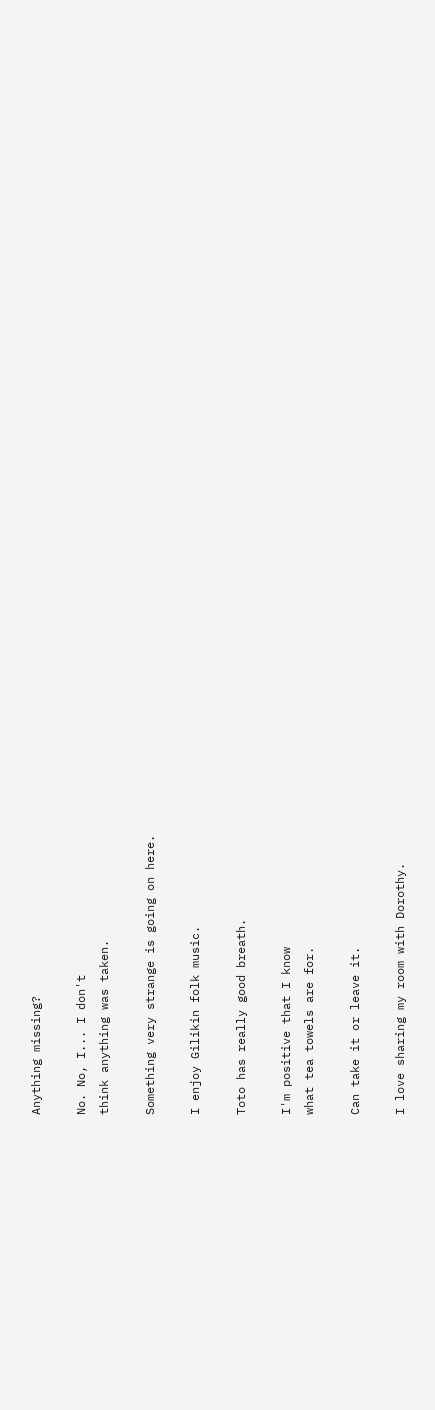Anything missing?

No. No, I... I don't
think anything was taken.

Something very strange is going on here.

I enjoy Gilikin folk music.

Toto has really good breath.

I'm positive that I know
what tea towels are for.

Can take it or leave it.

I love sharing my room with Dorothy.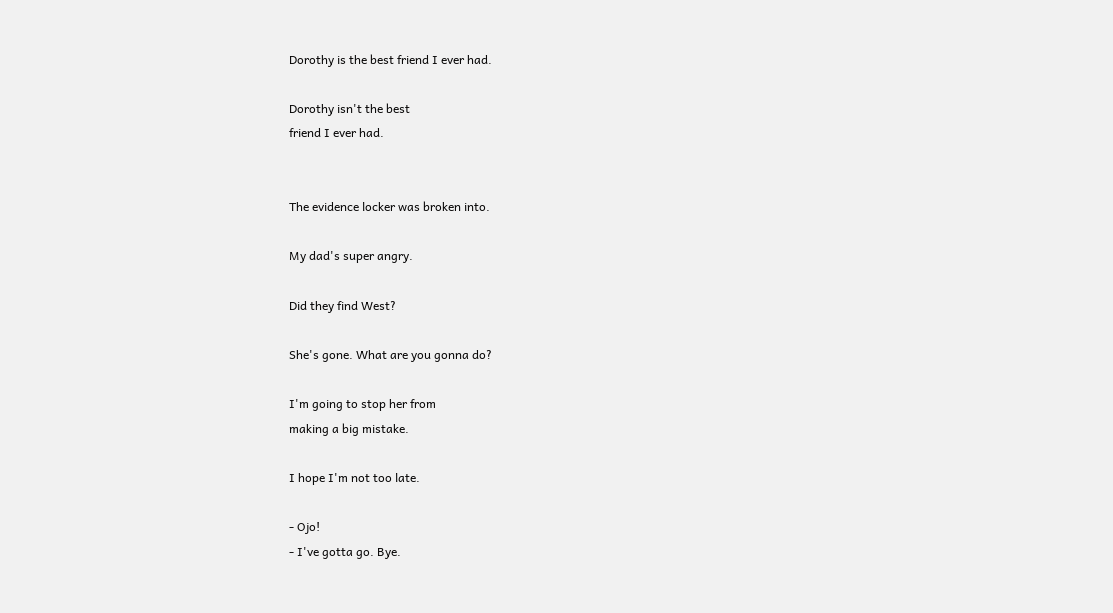Dorothy is the best friend I ever had.

Dorothy isn't the best
friend I ever had.


The evidence locker was broken into.

My dad's super angry.

Did they find West?

She's gone. What are you gonna do?

I'm going to stop her from
making a big mistake.

I hope I'm not too late.

- Ojo!
- I've gotta go. Bye.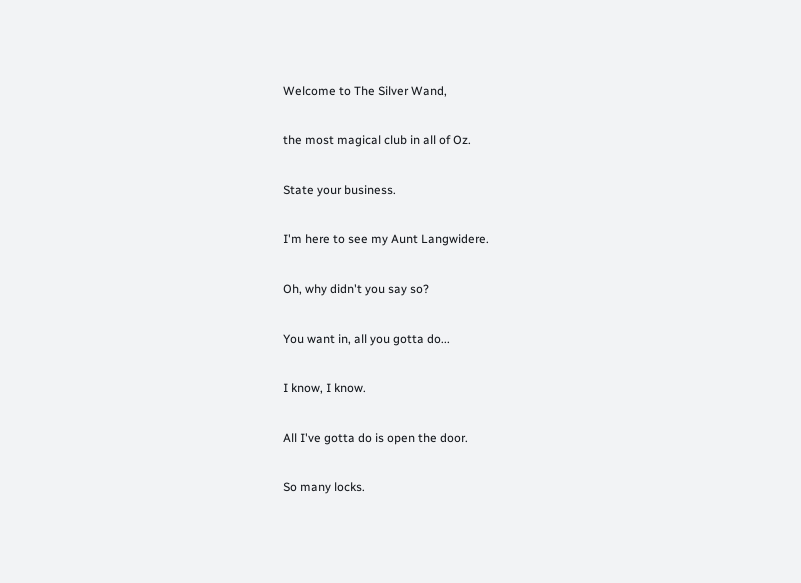Welcome to The Silver Wand,

the most magical club in all of Oz.

State your business.

I'm here to see my Aunt Langwidere.

Oh, why didn't you say so?

You want in, all you gotta do...

I know, I know.

All I've gotta do is open the door.

So many locks.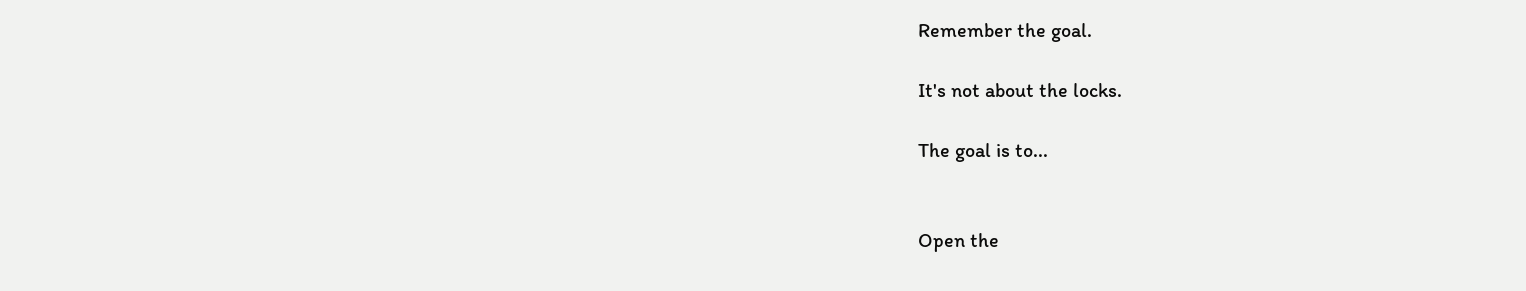Remember the goal.

It's not about the locks.

The goal is to...


Open the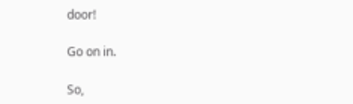door!

Go on in.

So,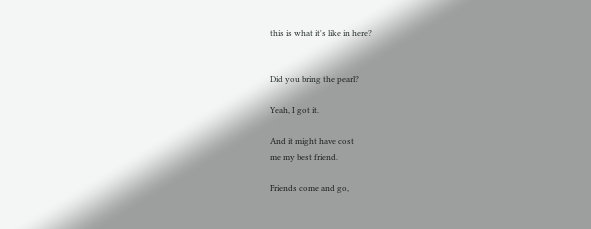this is what it's like in here?


Did you bring the pearl?

Yeah, I got it.

And it might have cost
me my best friend.

Friends come and go,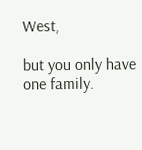West,

but you only have one family.